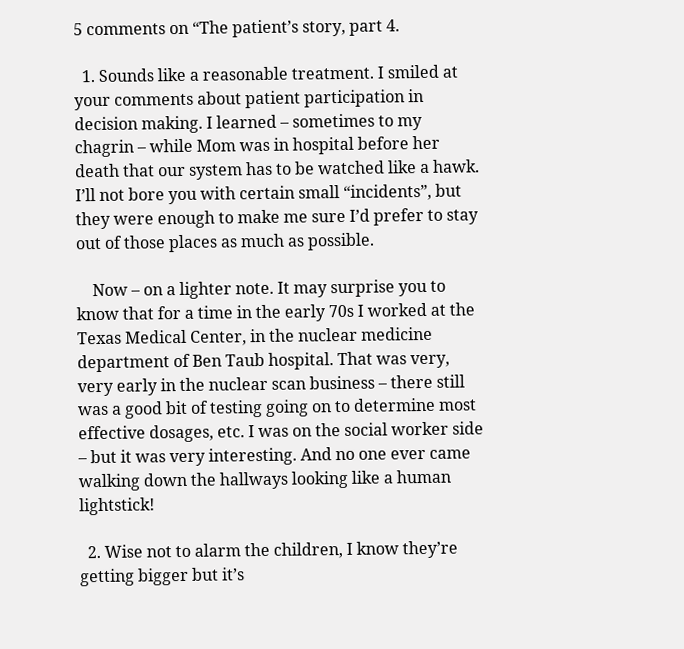5 comments on “The patient’s story, part 4.

  1. Sounds like a reasonable treatment. I smiled at your comments about patient participation in decision making. I learned – sometimes to my chagrin – while Mom was in hospital before her death that our system has to be watched like a hawk. I’ll not bore you with certain small “incidents”, but they were enough to make me sure I’d prefer to stay out of those places as much as possible.

    Now – on a lighter note. It may surprise you to know that for a time in the early 70s I worked at the Texas Medical Center, in the nuclear medicine department of Ben Taub hospital. That was very, very early in the nuclear scan business – there still was a good bit of testing going on to determine most effective dosages, etc. I was on the social worker side – but it was very interesting. And no one ever came walking down the hallways looking like a human lightstick!

  2. Wise not to alarm the children, I know they’re getting bigger but it’s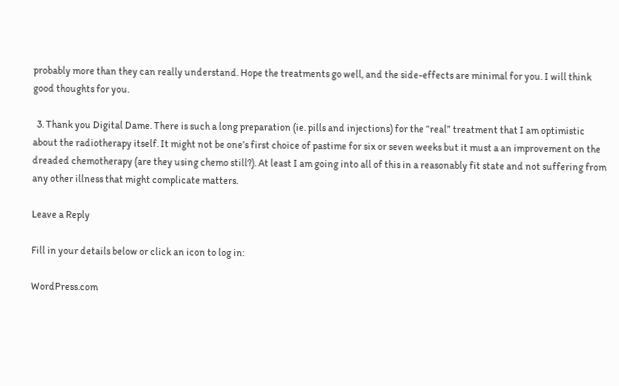probably more than they can really understand. Hope the treatments go well, and the side-effects are minimal for you. I will think good thoughts for you.

  3. Thank you Digital Dame. There is such a long preparation (ie. pills and injections) for the “real” treatment that I am optimistic about the radiotherapy itself. It might not be one’s first choice of pastime for six or seven weeks but it must a an improvement on the dreaded chemotherapy (are they using chemo still?). At least I am going into all of this in a reasonably fit state and not suffering from any other illness that might complicate matters.

Leave a Reply

Fill in your details below or click an icon to log in:

WordPress.com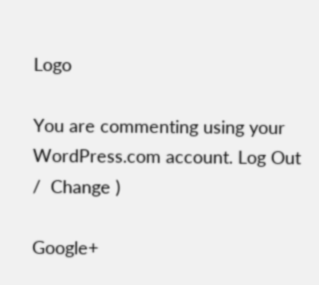Logo

You are commenting using your WordPress.com account. Log Out /  Change )

Google+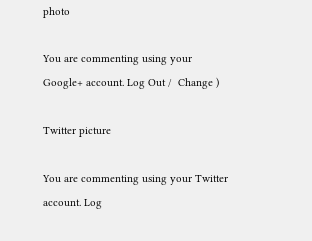photo

You are commenting using your Google+ account. Log Out /  Change )

Twitter picture

You are commenting using your Twitter account. Log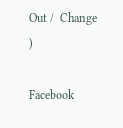Out /  Change )

Facebook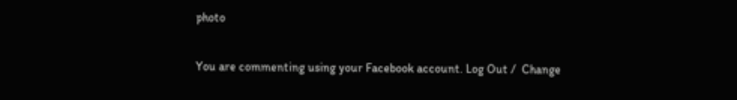photo

You are commenting using your Facebook account. Log Out /  Change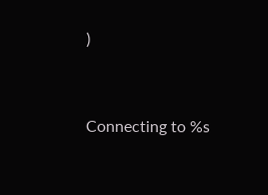)


Connecting to %s